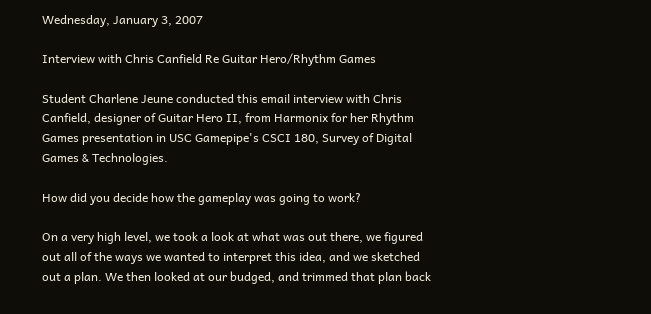Wednesday, January 3, 2007

Interview with Chris Canfield Re Guitar Hero/Rhythm Games

Student Charlene Jeune conducted this email interview with Chris Canfield, designer of Guitar Hero II, from Harmonix for her Rhythm Games presentation in USC Gamepipe's CSCI 180, Survey of Digital Games & Technologies.

How did you decide how the gameplay was going to work?

On a very high level, we took a look at what was out there, we figured out all of the ways we wanted to interpret this idea, and we sketched out a plan. We then looked at our budged, and trimmed that plan back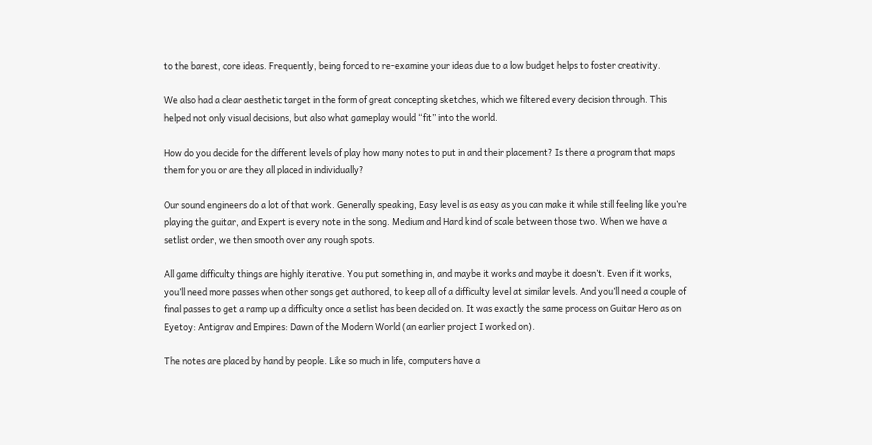to the barest, core ideas. Frequently, being forced to re-examine your ideas due to a low budget helps to foster creativity.

We also had a clear aesthetic target in the form of great concepting sketches, which we filtered every decision through. This helped not only visual decisions, but also what gameplay would “fit” into the world.

How do you decide for the different levels of play how many notes to put in and their placement? Is there a program that maps them for you or are they all placed in individually?

Our sound engineers do a lot of that work. Generally speaking, Easy level is as easy as you can make it while still feeling like you’re playing the guitar, and Expert is every note in the song. Medium and Hard kind of scale between those two. When we have a setlist order, we then smooth over any rough spots.

All game difficulty things are highly iterative. You put something in, and maybe it works and maybe it doesn’t. Even if it works, you’ll need more passes when other songs get authored, to keep all of a difficulty level at similar levels. And you’ll need a couple of final passes to get a ramp up a difficulty once a setlist has been decided on. It was exactly the same process on Guitar Hero as on Eyetoy: Antigrav and Empires: Dawn of the Modern World (an earlier project I worked on).

The notes are placed by hand by people. Like so much in life, computers have a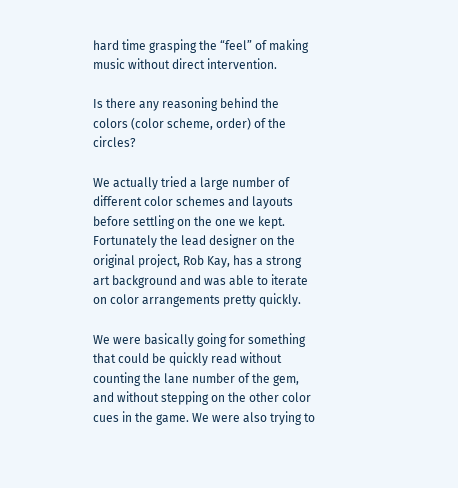hard time grasping the “feel” of making music without direct intervention.

Is there any reasoning behind the colors (color scheme, order) of the circles?

We actually tried a large number of different color schemes and layouts before settling on the one we kept. Fortunately the lead designer on the original project, Rob Kay, has a strong art background and was able to iterate on color arrangements pretty quickly.

We were basically going for something that could be quickly read without counting the lane number of the gem, and without stepping on the other color cues in the game. We were also trying to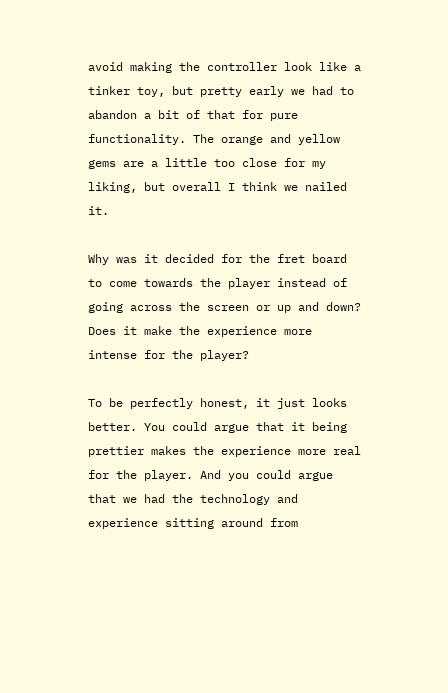avoid making the controller look like a tinker toy, but pretty early we had to abandon a bit of that for pure functionality. The orange and yellow gems are a little too close for my liking, but overall I think we nailed it.

Why was it decided for the fret board to come towards the player instead of going across the screen or up and down? Does it make the experience more intense for the player?

To be perfectly honest, it just looks better. You could argue that it being prettier makes the experience more real for the player. And you could argue that we had the technology and experience sitting around from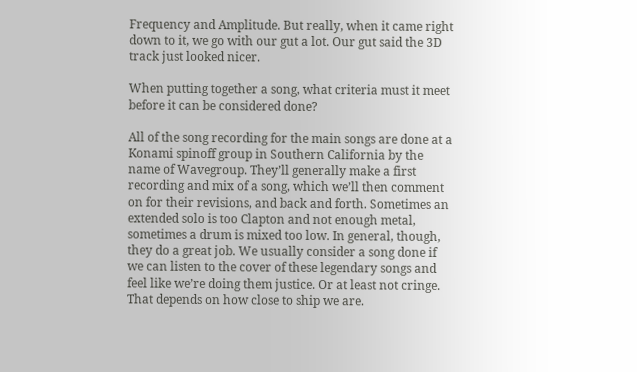Frequency and Amplitude. But really, when it came right down to it, we go with our gut a lot. Our gut said the 3D track just looked nicer.

When putting together a song, what criteria must it meet before it can be considered done?

All of the song recording for the main songs are done at a Konami spinoff group in Southern California by the name of Wavegroup. They’ll generally make a first recording and mix of a song, which we’ll then comment on for their revisions, and back and forth. Sometimes an extended solo is too Clapton and not enough metal, sometimes a drum is mixed too low. In general, though, they do a great job. We usually consider a song done if we can listen to the cover of these legendary songs and feel like we’re doing them justice. Or at least not cringe. That depends on how close to ship we are.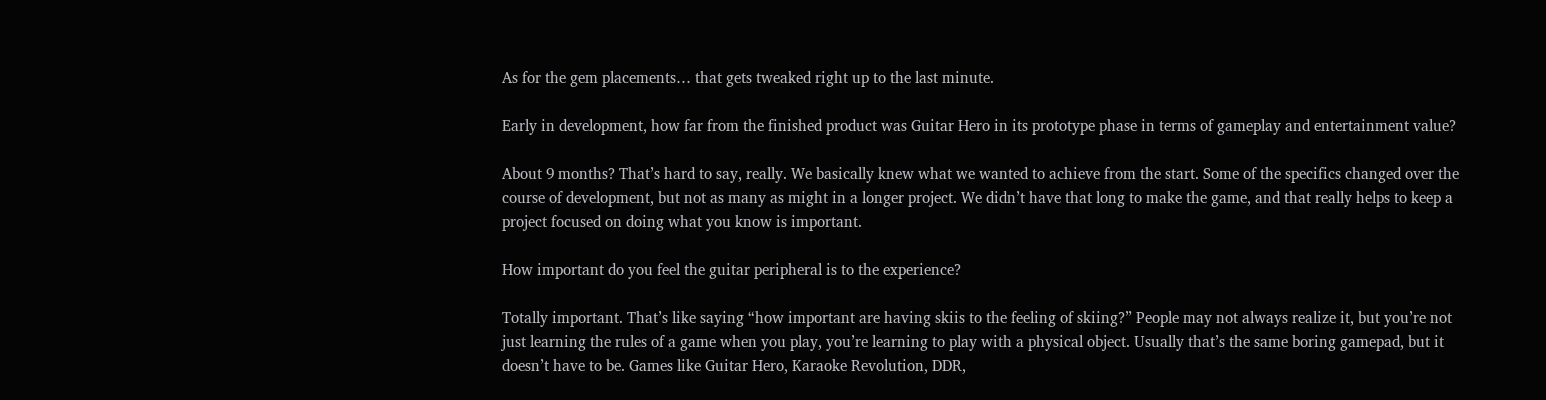As for the gem placements… that gets tweaked right up to the last minute.

Early in development, how far from the finished product was Guitar Hero in its prototype phase in terms of gameplay and entertainment value?

About 9 months? That’s hard to say, really. We basically knew what we wanted to achieve from the start. Some of the specifics changed over the course of development, but not as many as might in a longer project. We didn’t have that long to make the game, and that really helps to keep a project focused on doing what you know is important.

How important do you feel the guitar peripheral is to the experience?

Totally important. That’s like saying “how important are having skiis to the feeling of skiing?” People may not always realize it, but you’re not just learning the rules of a game when you play, you’re learning to play with a physical object. Usually that’s the same boring gamepad, but it doesn’t have to be. Games like Guitar Hero, Karaoke Revolution, DDR,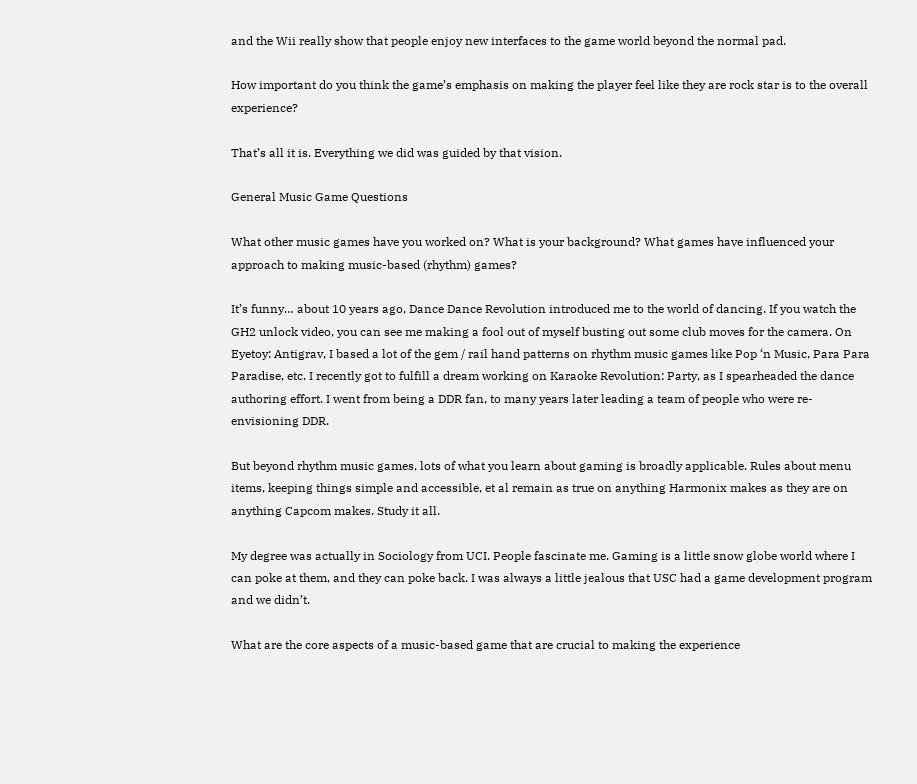and the Wii really show that people enjoy new interfaces to the game world beyond the normal pad.

How important do you think the game’s emphasis on making the player feel like they are rock star is to the overall experience?

That’s all it is. Everything we did was guided by that vision.

General Music Game Questions

What other music games have you worked on? What is your background? What games have influenced your approach to making music-based (rhythm) games?

It’s funny… about 10 years ago, Dance Dance Revolution introduced me to the world of dancing. If you watch the GH2 unlock video, you can see me making a fool out of myself busting out some club moves for the camera. On Eyetoy: Antigrav, I based a lot of the gem / rail hand patterns on rhythm music games like Pop ‘n Music, Para Para Paradise, etc. I recently got to fulfill a dream working on Karaoke Revolution: Party, as I spearheaded the dance authoring effort. I went from being a DDR fan, to many years later leading a team of people who were re-envisioning DDR.

But beyond rhythm music games, lots of what you learn about gaming is broadly applicable. Rules about menu items, keeping things simple and accessible, et al remain as true on anything Harmonix makes as they are on anything Capcom makes. Study it all.

My degree was actually in Sociology from UCI. People fascinate me. Gaming is a little snow globe world where I can poke at them, and they can poke back. I was always a little jealous that USC had a game development program and we didn’t.

What are the core aspects of a music-based game that are crucial to making the experience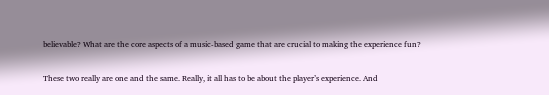believable? What are the core aspects of a music-based game that are crucial to making the experience fun?

These two really are one and the same. Really, it all has to be about the player’s experience. And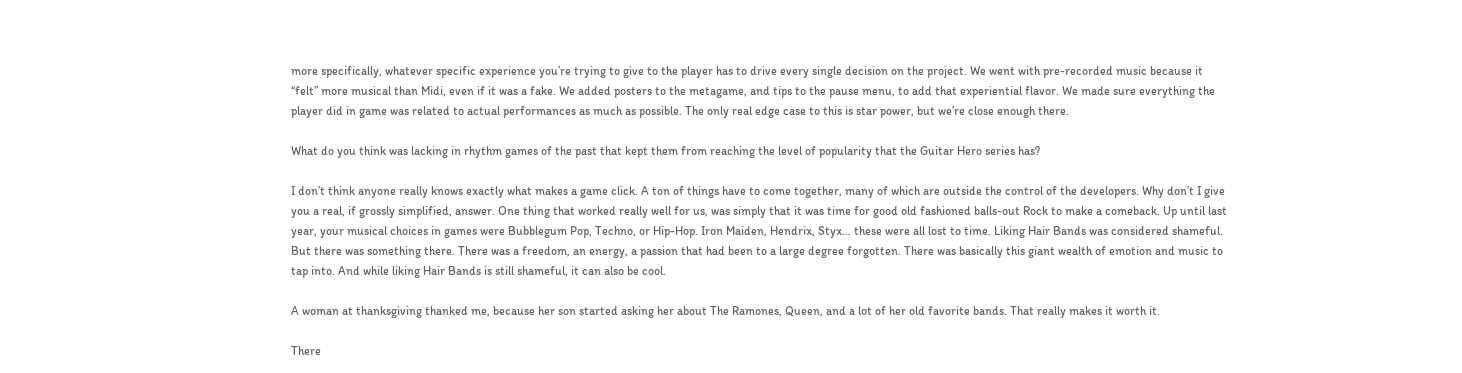more specifically, whatever specific experience you’re trying to give to the player has to drive every single decision on the project. We went with pre-recorded music because it “felt” more musical than Midi, even if it was a fake. We added posters to the metagame, and tips to the pause menu, to add that experiential flavor. We made sure everything the player did in game was related to actual performances as much as possible. The only real edge case to this is star power, but we’re close enough there.

What do you think was lacking in rhythm games of the past that kept them from reaching the level of popularity that the Guitar Hero series has?

I don’t think anyone really knows exactly what makes a game click. A ton of things have to come together, many of which are outside the control of the developers. Why don’t I give you a real, if grossly simplified, answer. One thing that worked really well for us, was simply that it was time for good old fashioned balls-out Rock to make a comeback. Up until last year, your musical choices in games were Bubblegum Pop, Techno, or Hip-Hop. Iron Maiden, Hendrix, Styx… these were all lost to time. Liking Hair Bands was considered shameful. But there was something there. There was a freedom, an energy, a passion that had been to a large degree forgotten. There was basically this giant wealth of emotion and music to tap into. And while liking Hair Bands is still shameful, it can also be cool.

A woman at thanksgiving thanked me, because her son started asking her about The Ramones, Queen, and a lot of her old favorite bands. That really makes it worth it.

There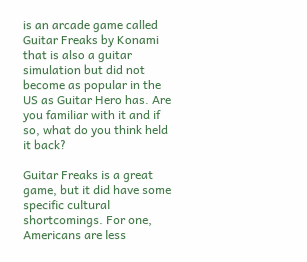is an arcade game called Guitar Freaks by Konami that is also a guitar simulation but did not become as popular in the US as Guitar Hero has. Are you familiar with it and if so, what do you think held it back?

Guitar Freaks is a great game, but it did have some specific cultural shortcomings. For one, Americans are less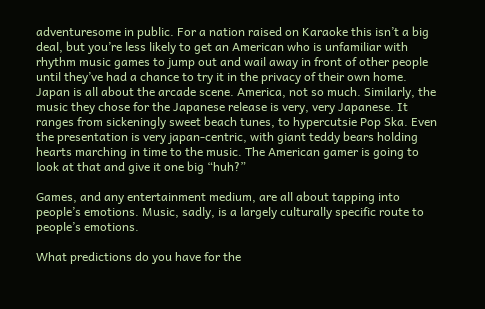adventuresome in public. For a nation raised on Karaoke this isn’t a big deal, but you’re less likely to get an American who is unfamiliar with rhythm music games to jump out and wail away in front of other people until they’ve had a chance to try it in the privacy of their own home. Japan is all about the arcade scene. America, not so much. Similarly, the music they chose for the Japanese release is very, very Japanese. It ranges from sickeningly sweet beach tunes, to hypercutsie Pop Ska. Even the presentation is very japan-centric, with giant teddy bears holding hearts marching in time to the music. The American gamer is going to look at that and give it one big “huh?”

Games, and any entertainment medium, are all about tapping into people’s emotions. Music, sadly, is a largely culturally specific route to people’s emotions.

What predictions do you have for the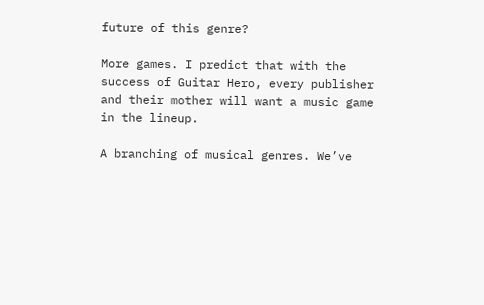future of this genre?

More games. I predict that with the success of Guitar Hero, every publisher and their mother will want a music game in the lineup.

A branching of musical genres. We’ve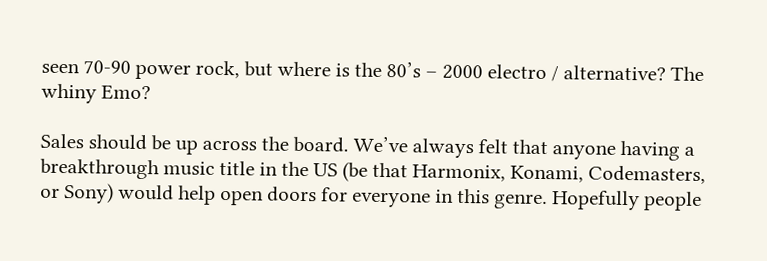seen 70-90 power rock, but where is the 80’s – 2000 electro / alternative? The whiny Emo?

Sales should be up across the board. We’ve always felt that anyone having a breakthrough music title in the US (be that Harmonix, Konami, Codemasters, or Sony) would help open doors for everyone in this genre. Hopefully people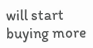will start buying more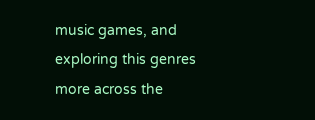music games, and exploring this genres more across the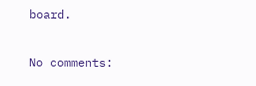board.

No comments: